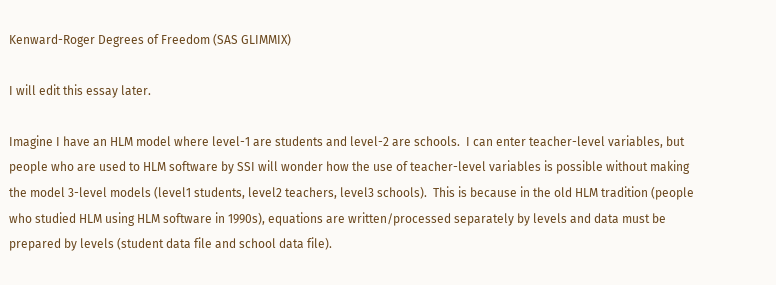Kenward-Roger Degrees of Freedom (SAS GLIMMIX)

I will edit this essay later.

Imagine I have an HLM model where level-1 are students and level-2 are schools.  I can enter teacher-level variables, but people who are used to HLM software by SSI will wonder how the use of teacher-level variables is possible without making the model 3-level models (level1 students, level2 teachers, level3 schools).  This is because in the old HLM tradition (people who studied HLM using HLM software in 1990s), equations are written/processed separately by levels and data must be prepared by levels (student data file and school data file).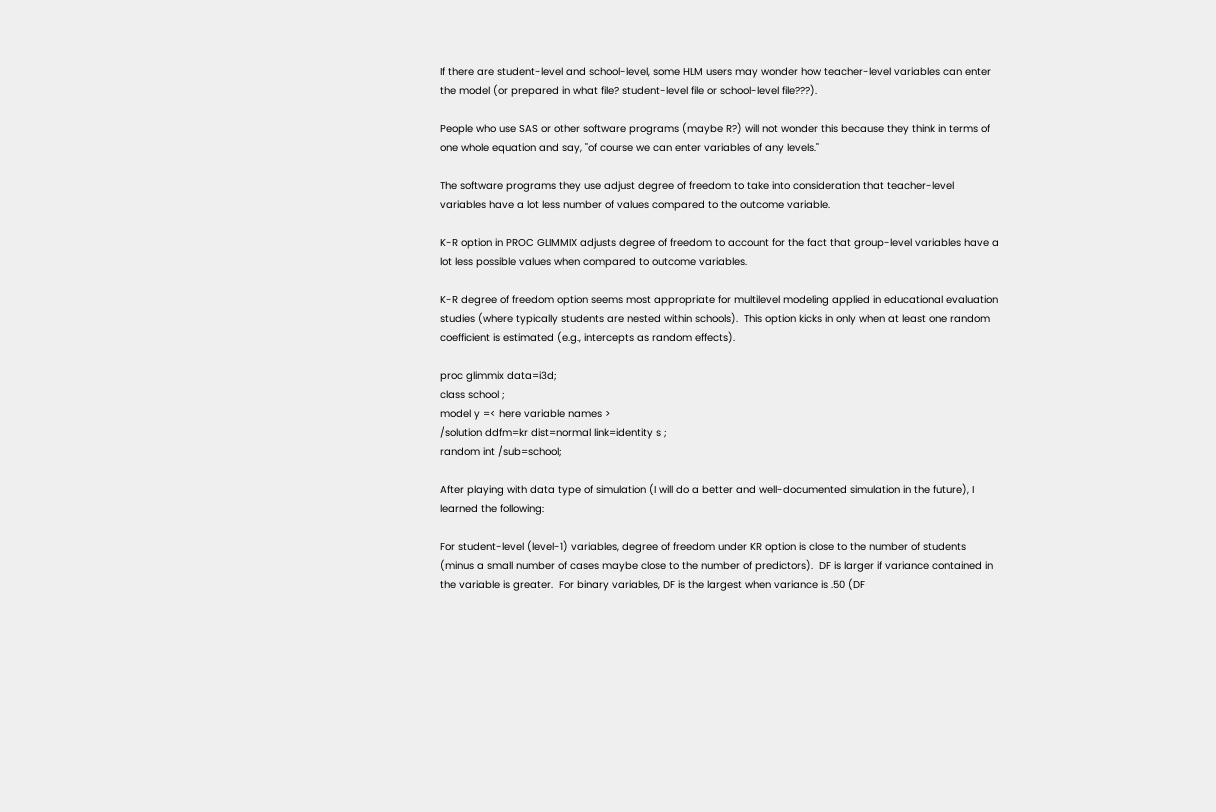If there are student-level and school-level, some HLM users may wonder how teacher-level variables can enter the model (or prepared in what file? student-level file or school-level file???).

People who use SAS or other software programs (maybe R?) will not wonder this because they think in terms of one whole equation and say, "of course we can enter variables of any levels."

The software programs they use adjust degree of freedom to take into consideration that teacher-level variables have a lot less number of values compared to the outcome variable.

K-R option in PROC GLIMMIX adjusts degree of freedom to account for the fact that group-level variables have a lot less possible values when compared to outcome variables.

K-R degree of freedom option seems most appropriate for multilevel modeling applied in educational evaluation studies (where typically students are nested within schools).  This option kicks in only when at least one random coefficient is estimated (e.g., intercepts as random effects).

proc glimmix data=i3d;
class school ;
model y =< here variable names >
/solution ddfm=kr dist=normal link=identity s ;
random int /sub=school;

After playing with data type of simulation (I will do a better and well-documented simulation in the future), I learned the following:

For student-level (level-1) variables, degree of freedom under KR option is close to the number of students (minus a small number of cases maybe close to the number of predictors).  DF is larger if variance contained in the variable is greater.  For binary variables, DF is the largest when variance is .50 (DF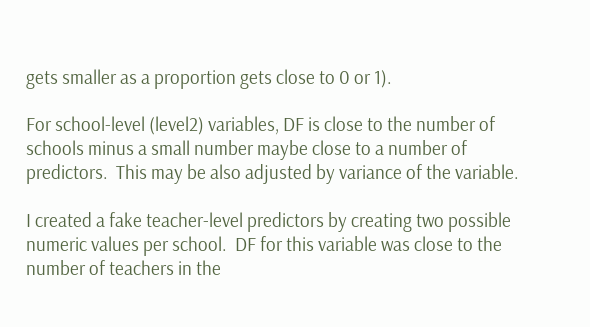gets smaller as a proportion gets close to 0 or 1).

For school-level (level2) variables, DF is close to the number of schools minus a small number maybe close to a number of predictors.  This may be also adjusted by variance of the variable.

I created a fake teacher-level predictors by creating two possible numeric values per school.  DF for this variable was close to the number of teachers in the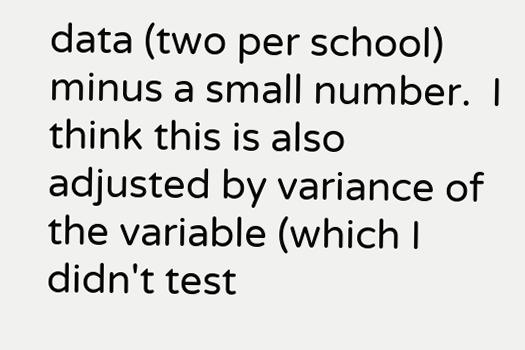data (two per school) minus a small number.  I think this is also adjusted by variance of the variable (which I didn't test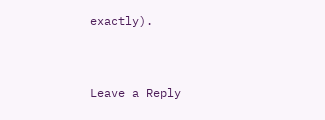exactly).


Leave a Reply